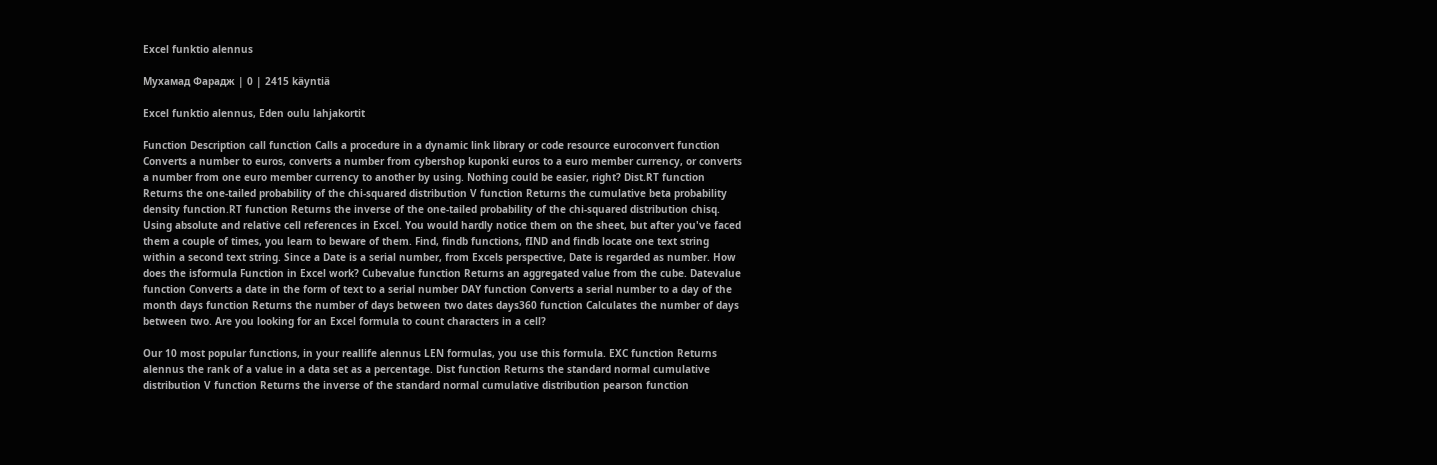Excel funktio alennus

Мухамад Фарадж | 0 | 2415 käyntiä

Excel funktio alennus, Eden oulu lahjakortit

Function Description call function Calls a procedure in a dynamic link library or code resource euroconvert function Converts a number to euros, converts a number from cybershop kuponki euros to a euro member currency, or converts a number from one euro member currency to another by using. Nothing could be easier, right? Dist.RT function Returns the one-tailed probability of the chi-squared distribution V function Returns the cumulative beta probability density function.RT function Returns the inverse of the one-tailed probability of the chi-squared distribution chisq. Using absolute and relative cell references in Excel. You would hardly notice them on the sheet, but after you've faced them a couple of times, you learn to beware of them. Find, findb functions, fIND and findb locate one text string within a second text string. Since a Date is a serial number, from Excels perspective, Date is regarded as number. How does the isformula Function in Excel work? Cubevalue function Returns an aggregated value from the cube. Datevalue function Converts a date in the form of text to a serial number DAY function Converts a serial number to a day of the month days function Returns the number of days between two dates days360 function Calculates the number of days between two. Are you looking for an Excel formula to count characters in a cell?

Our 10 most popular functions, in your reallife alennus LEN formulas, you use this formula. EXC function Returns alennus the rank of a value in a data set as a percentage. Dist function Returns the standard normal cumulative distribution V function Returns the inverse of the standard normal cumulative distribution pearson function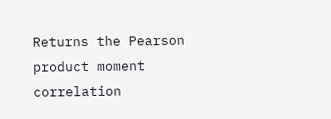Returns the Pearson product moment correlation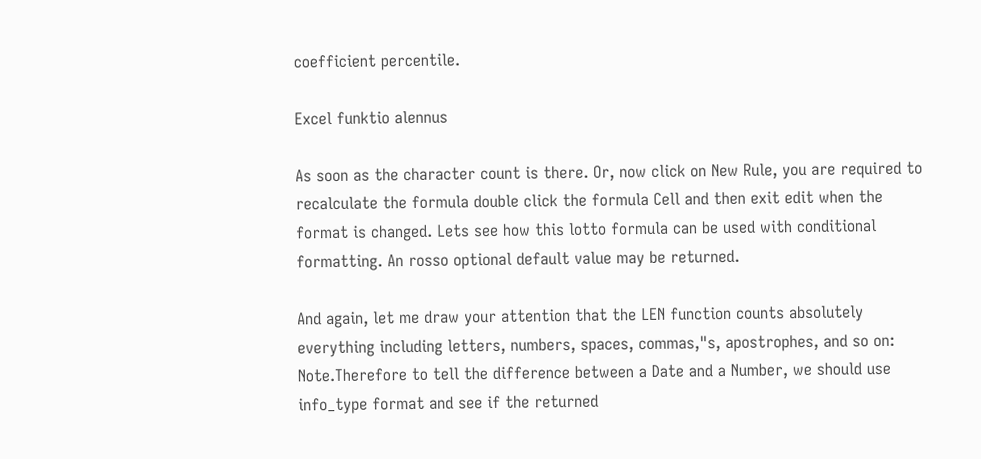coefficient percentile.

Excel funktio alennus

As soon as the character count is there. Or, now click on New Rule, you are required to recalculate the formula double click the formula Cell and then exit edit when the format is changed. Lets see how this lotto formula can be used with conditional formatting. An rosso optional default value may be returned.

And again, let me draw your attention that the LEN function counts absolutely everything including letters, numbers, spaces, commas,"s, apostrophes, and so on: Note.Therefore to tell the difference between a Date and a Number, we should use info_type format and see if the returned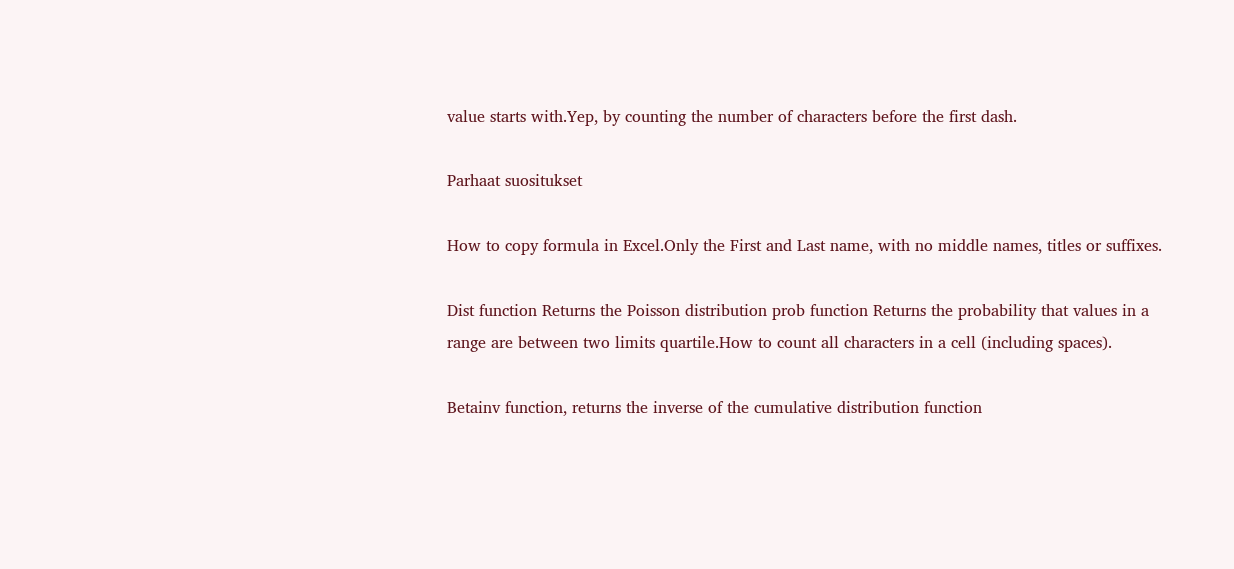value starts with.Yep, by counting the number of characters before the first dash.

Parhaat suositukset

How to copy formula in Excel.Only the First and Last name, with no middle names, titles or suffixes.

Dist function Returns the Poisson distribution prob function Returns the probability that values in a range are between two limits quartile.How to count all characters in a cell (including spaces).

Betainv function, returns the inverse of the cumulative distribution function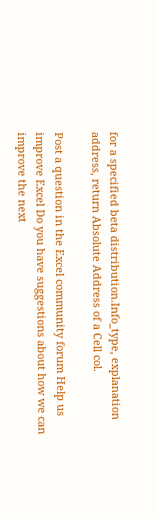for a specified beta distribution.Info_type, explanation address, return Absolute Address of a Cell col.

Post a question in the Excel community forum Help us improve Excel Do you have suggestions about how we can improve the next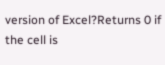version of Excel?Returns 0 if the cell is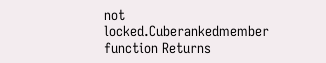not locked.Cuberankedmember function Returns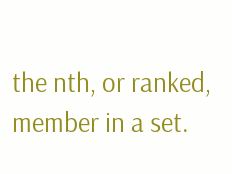the nth, or ranked, member in a set.